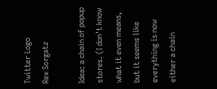Twitter Logo
Rex Sorgatz

Idea: a chain of popup stores. (I don't know what it even means, but it seems like everything is now either a chain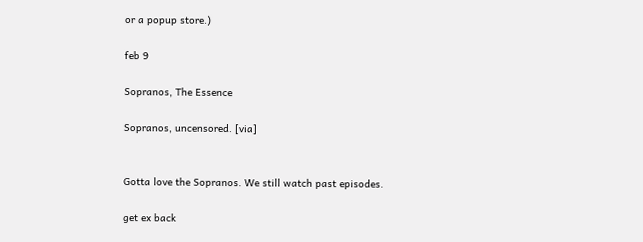or a popup store.)

feb 9

Sopranos, The Essence

Sopranos, uncensored. [via]


Gotta love the Sopranos. We still watch past episodes.

get ex back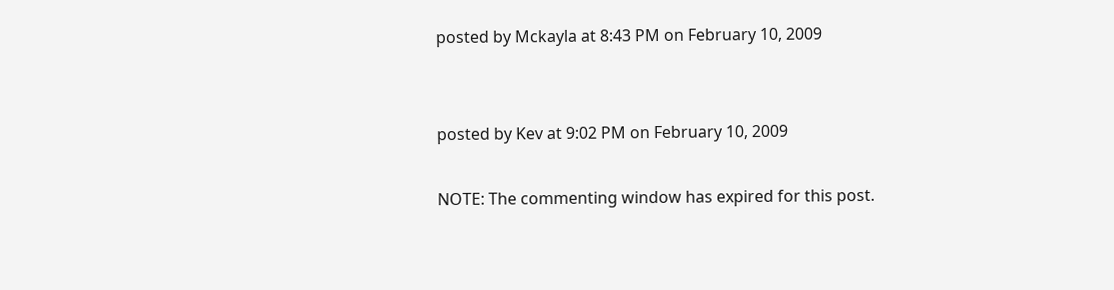posted by Mckayla at 8:43 PM on February 10, 2009


posted by Kev at 9:02 PM on February 10, 2009

NOTE: The commenting window has expired for this post.